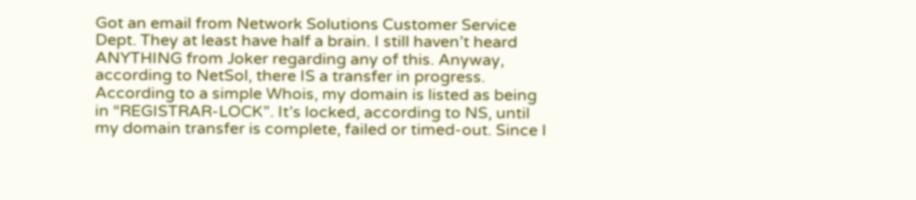Got an email from Network Solutions Customer Service Dept. They at least have half a brain. I still haven’t heard ANYTHING from Joker regarding any of this. Anyway, according to NetSol, there IS a transfer in progress. According to a simple Whois, my domain is listed as being in “REGISTRAR-LOCK”. It’s locked, according to NS, until my domain transfer is complete, failed or timed-out. Since I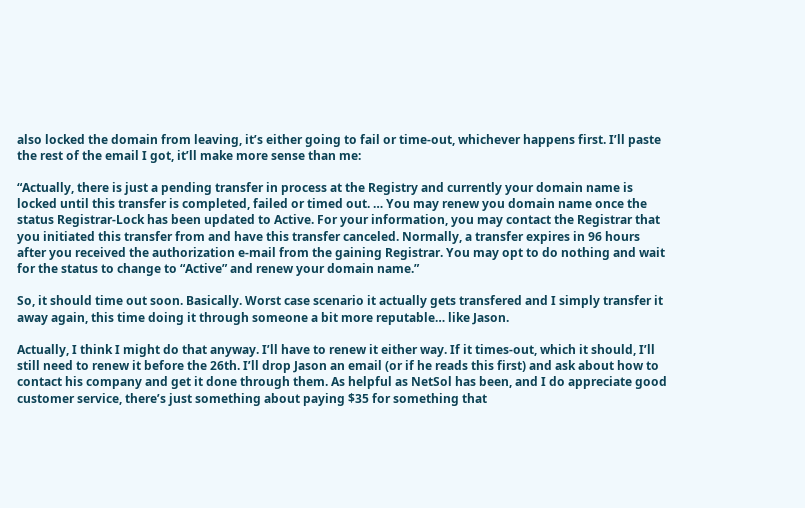also locked the domain from leaving, it’s either going to fail or time-out, whichever happens first. I’ll paste the rest of the email I got, it’ll make more sense than me:

“Actually, there is just a pending transfer in process at the Registry and currently your domain name is locked until this transfer is completed, failed or timed out. … You may renew you domain name once the status Registrar-Lock has been updated to Active. For your information, you may contact the Registrar that you initiated this transfer from and have this transfer canceled. Normally, a transfer expires in 96 hours after you received the authorization e-mail from the gaining Registrar. You may opt to do nothing and wait for the status to change to “Active” and renew your domain name.”

So, it should time out soon. Basically. Worst case scenario it actually gets transfered and I simply transfer it away again, this time doing it through someone a bit more reputable… like Jason.

Actually, I think I might do that anyway. I’ll have to renew it either way. If it times-out, which it should, I’ll still need to renew it before the 26th. I’ll drop Jason an email (or if he reads this first) and ask about how to contact his company and get it done through them. As helpful as NetSol has been, and I do appreciate good customer service, there’s just something about paying $35 for something that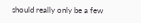should really only be a few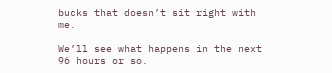bucks that doesn’t sit right with me.

We’ll see what happens in the next 96 hours or so.